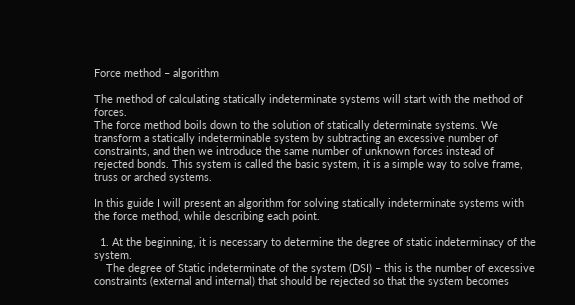Force method – algorithm

The method of calculating statically indeterminate systems will start with the method of forces.
The force method boils down to the solution of statically determinate systems. We transform a statically indeterminable system by subtracting an excessive number of constraints, and then we introduce the same number of unknown forces instead of rejected bonds. This system is called the basic system, it is a simple way to solve frame, truss or arched systems.

In this guide I will present an algorithm for solving statically indeterminate systems with the force method, while describing each point.

  1. At the beginning, it is necessary to determine the degree of static indeterminacy of the system.
    The degree of Static indeterminate of the system (DSI) – this is the number of excessive constraints (external and internal) that should be rejected so that the system becomes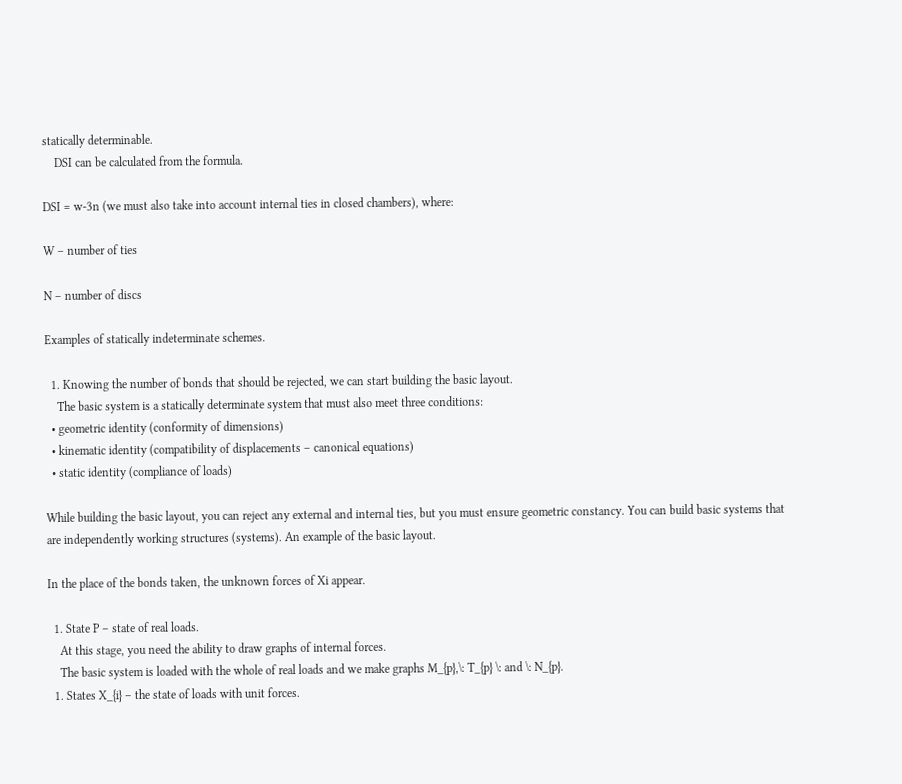statically determinable.
    DSI can be calculated from the formula.

DSI = w-3n (we must also take into account internal ties in closed chambers), where:

W – number of ties

N – number of discs

Examples of statically indeterminate schemes.

  1. Knowing the number of bonds that should be rejected, we can start building the basic layout.
    The basic system is a statically determinate system that must also meet three conditions:
  • geometric identity (conformity of dimensions)
  • kinematic identity (compatibility of displacements – canonical equations)
  • static identity (compliance of loads)

While building the basic layout, you can reject any external and internal ties, but you must ensure geometric constancy. You can build basic systems that are independently working structures (systems). An example of the basic layout.

In the place of the bonds taken, the unknown forces of Xi appear.

  1. State P – state of real loads.
    At this stage, you need the ability to draw graphs of internal forces.
    The basic system is loaded with the whole of real loads and we make graphs M_{p},\: T_{p} \: and \: N_{p}.
  1. States X_{i} – the state of loads with unit forces.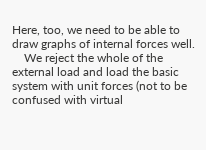Here, too, we need to be able to draw graphs of internal forces well.
    We reject the whole of the external load and load the basic system with unit forces (not to be confused with virtual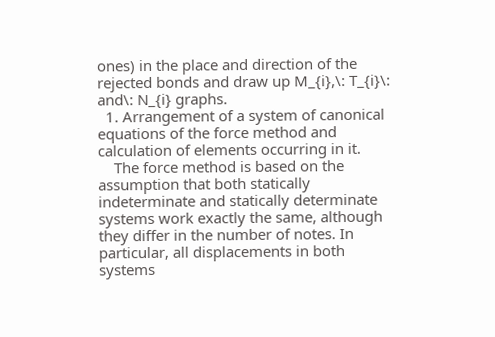ones) in the place and direction of the rejected bonds and draw up M_{i},\: T_{i}\: and\: N_{i} graphs.
  1. Arrangement of a system of canonical equations of the force method and calculation of elements occurring in it.
    The force method is based on the assumption that both statically indeterminate and statically determinate systems work exactly the same, although they differ in the number of notes. In particular, all displacements in both systems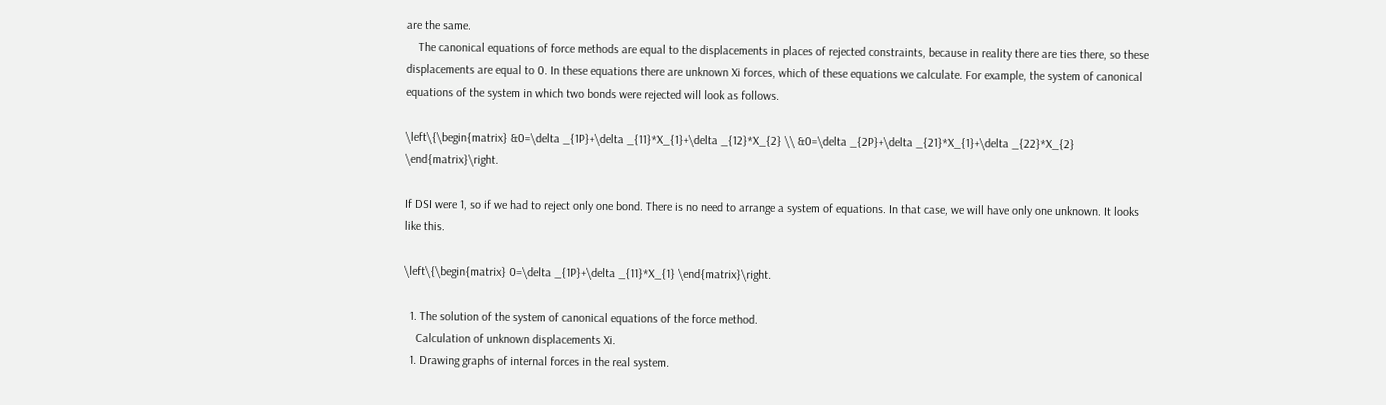are the same.
    The canonical equations of force methods are equal to the displacements in places of rejected constraints, because in reality there are ties there, so these displacements are equal to 0. In these equations there are unknown Xi forces, which of these equations we calculate. For example, the system of canonical equations of the system in which two bonds were rejected will look as follows.

\left\{\begin{matrix} &0=\delta _{1P}+\delta _{11}*X_{1}+\delta _{12}*X_{2} \\ &0=\delta _{2P}+\delta _{21}*X_{1}+\delta _{22}*X_{2} \end{matrix}\right.

If DSI were 1, so if we had to reject only one bond. There is no need to arrange a system of equations. In that case, we will have only one unknown. It looks like this.

\left\{\begin{matrix} 0=\delta _{1P}+\delta _{11}*X_{1} \end{matrix}\right.

  1. The solution of the system of canonical equations of the force method.
    Calculation of unknown displacements Xi.
  1. Drawing graphs of internal forces in the real system.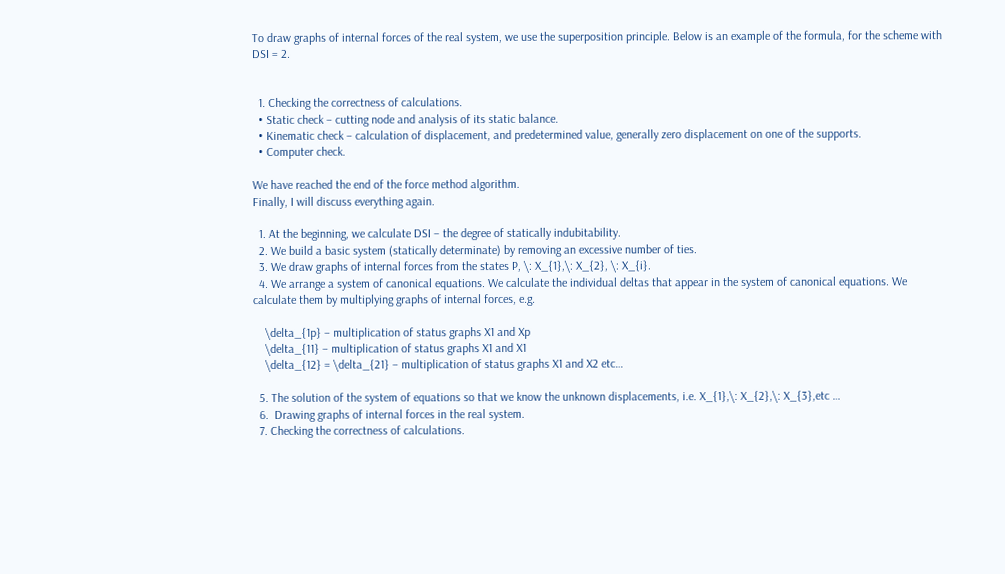To draw graphs of internal forces of the real system, we use the superposition principle. Below is an example of the formula, for the scheme with DSI = 2.


  1. Checking the correctness of calculations.
  • Static check – cutting node and analysis of its static balance.
  • Kinematic check – calculation of displacement, and predetermined value, generally zero displacement on one of the supports.
  • Computer check.

We have reached the end of the force method algorithm.
Finally, I will discuss everything again.

  1. At the beginning, we calculate DSI – the degree of statically indubitability.
  2. We build a basic system (statically determinate) by removing an excessive number of ties.
  3. We draw graphs of internal forces from the states P, \: X_{1},\: X_{2}, \: X_{i}.
  4. We arrange a system of canonical equations. We calculate the individual deltas that appear in the system of canonical equations. We calculate them by multiplying graphs of internal forces, e.g.

    \delta_{1p} – multiplication of status graphs X1 and Xp
    \delta_{11} – multiplication of status graphs X1 and X1
    \delta_{12} = \delta_{21} – multiplication of status graphs X1 and X2 etc…

  5. The solution of the system of equations so that we know the unknown displacements, i.e. X_{1},\: X_{2},\: X_{3},etc …
  6.  Drawing graphs of internal forces in the real system.
  7. Checking the correctness of calculations.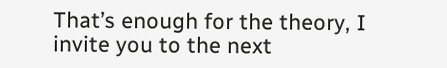That’s enough for the theory, I invite you to the next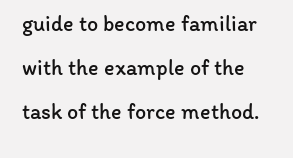guide to become familiar with the example of the task of the force method.